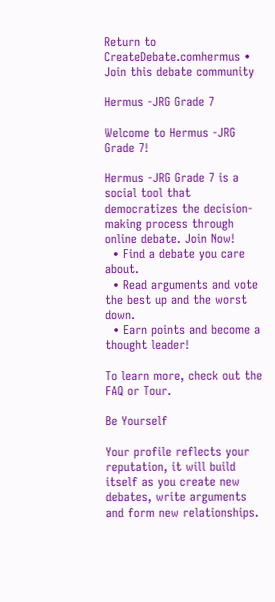Return to CreateDebate.comhermus • Join this debate community

Hermus -JRG Grade 7

Welcome to Hermus -JRG Grade 7!

Hermus -JRG Grade 7 is a social tool that democratizes the decision-making process through online debate. Join Now!
  • Find a debate you care about.
  • Read arguments and vote the best up and the worst down.
  • Earn points and become a thought leader!

To learn more, check out the FAQ or Tour.

Be Yourself

Your profile reflects your reputation, it will build itself as you create new debates, write arguments and form new relationships.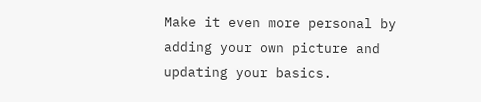Make it even more personal by adding your own picture and updating your basics.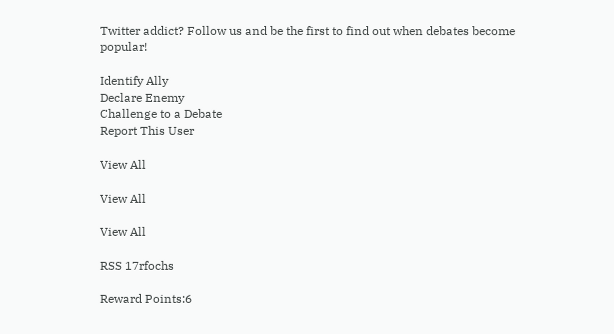Twitter addict? Follow us and be the first to find out when debates become popular!

Identify Ally
Declare Enemy
Challenge to a Debate
Report This User

View All

View All

View All

RSS 17rfochs

Reward Points:6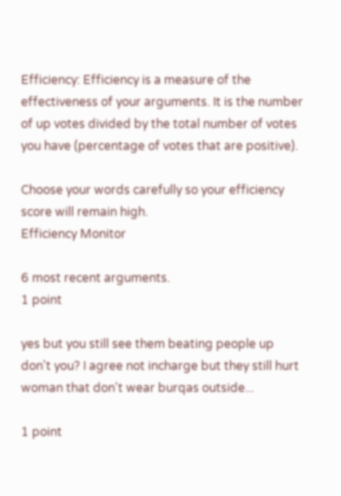Efficiency: Efficiency is a measure of the effectiveness of your arguments. It is the number of up votes divided by the total number of votes you have (percentage of votes that are positive).

Choose your words carefully so your efficiency score will remain high.
Efficiency Monitor

6 most recent arguments.
1 point

yes but you still see them beating people up don't you? I agree not incharge but they still hurt woman that don't wear burqas outside...

1 point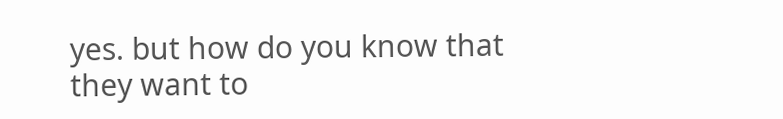yes. but how do you know that they want to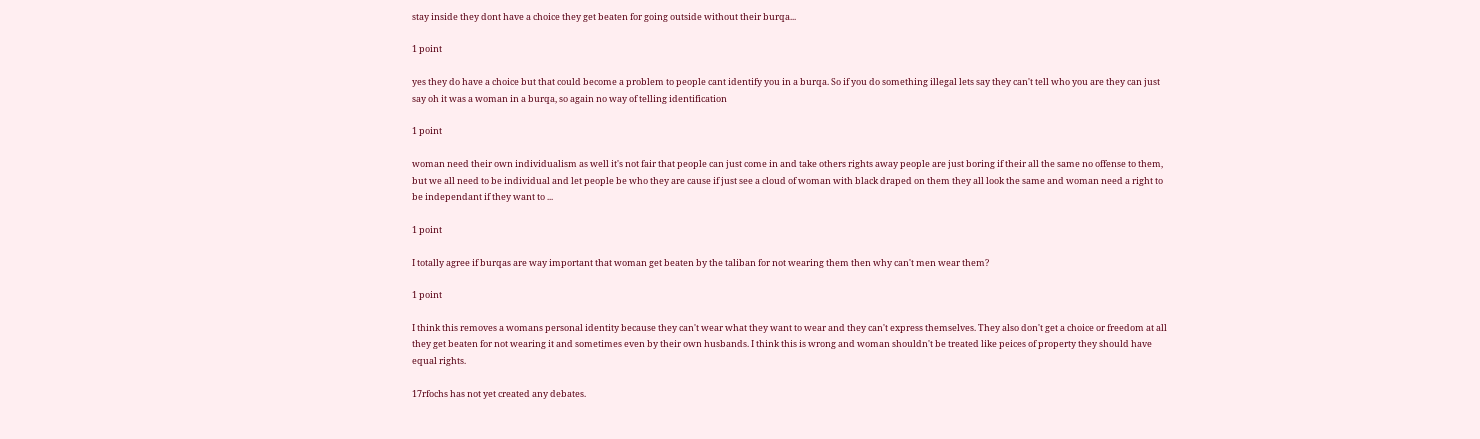stay inside they dont have a choice they get beaten for going outside without their burqa...

1 point

yes they do have a choice but that could become a problem to people cant identify you in a burqa. So if you do something illegal lets say they can't tell who you are they can just say oh it was a woman in a burqa, so again no way of telling identification

1 point

woman need their own individualism as well it's not fair that people can just come in and take others rights away people are just boring if their all the same no offense to them, but we all need to be individual and let people be who they are cause if just see a cloud of woman with black draped on them they all look the same and woman need a right to be independant if they want to ...

1 point

I totally agree if burqas are way important that woman get beaten by the taliban for not wearing them then why can't men wear them?

1 point

I think this removes a womans personal identity because they can't wear what they want to wear and they can't express themselves. They also don't get a choice or freedom at all they get beaten for not wearing it and sometimes even by their own husbands. I think this is wrong and woman shouldn't be treated like peices of property they should have equal rights.

17rfochs has not yet created any debates.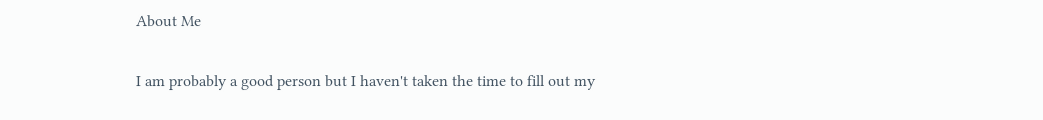About Me

I am probably a good person but I haven't taken the time to fill out my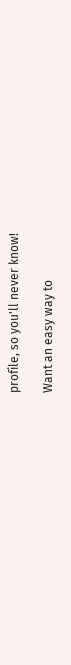profile, so you'll never know!

Want an easy way to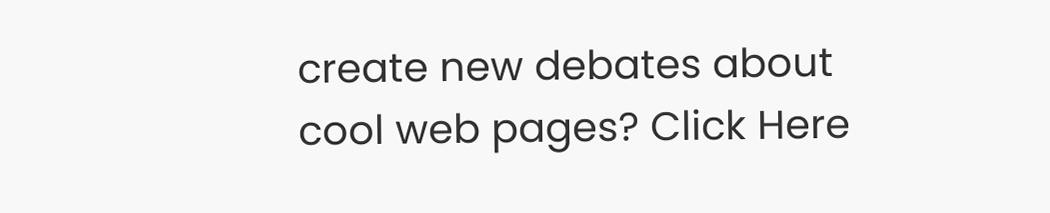create new debates about cool web pages? Click Here